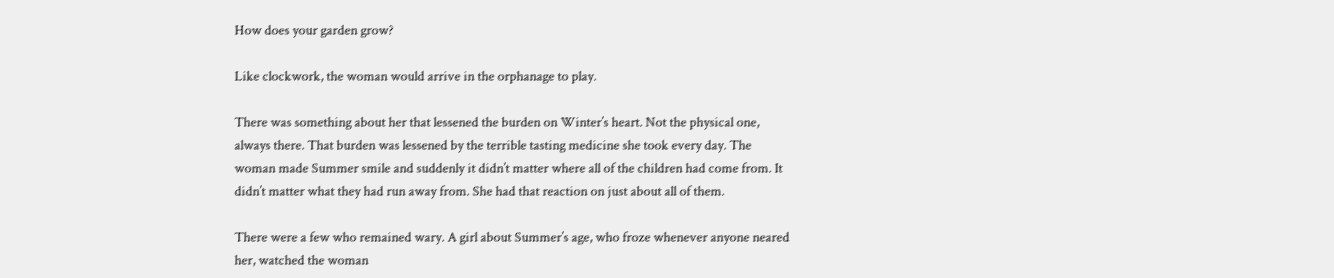How does your garden grow?

Like clockwork, the woman would arrive in the orphanage to play.

There was something about her that lessened the burden on Winter’s heart. Not the physical one, always there. That burden was lessened by the terrible tasting medicine she took every day. The woman made Summer smile and suddenly it didn’t matter where all of the children had come from. It didn’t matter what they had run away from. She had that reaction on just about all of them.

There were a few who remained wary. A girl about Summer’s age, who froze whenever anyone neared her, watched the woman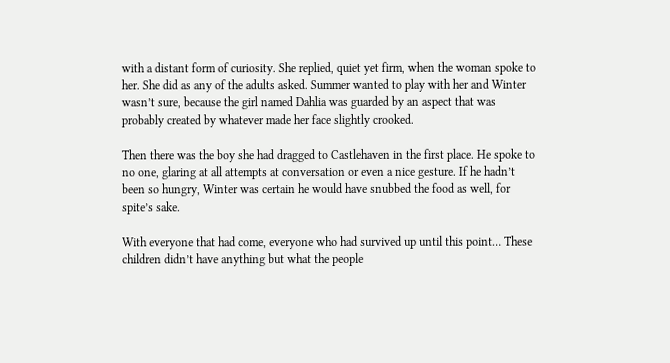with a distant form of curiosity. She replied, quiet yet firm, when the woman spoke to her. She did as any of the adults asked. Summer wanted to play with her and Winter wasn’t sure, because the girl named Dahlia was guarded by an aspect that was probably created by whatever made her face slightly crooked.

Then there was the boy she had dragged to Castlehaven in the first place. He spoke to no one, glaring at all attempts at conversation or even a nice gesture. If he hadn’t been so hungry, Winter was certain he would have snubbed the food as well, for spite’s sake.

With everyone that had come, everyone who had survived up until this point… These children didn’t have anything but what the people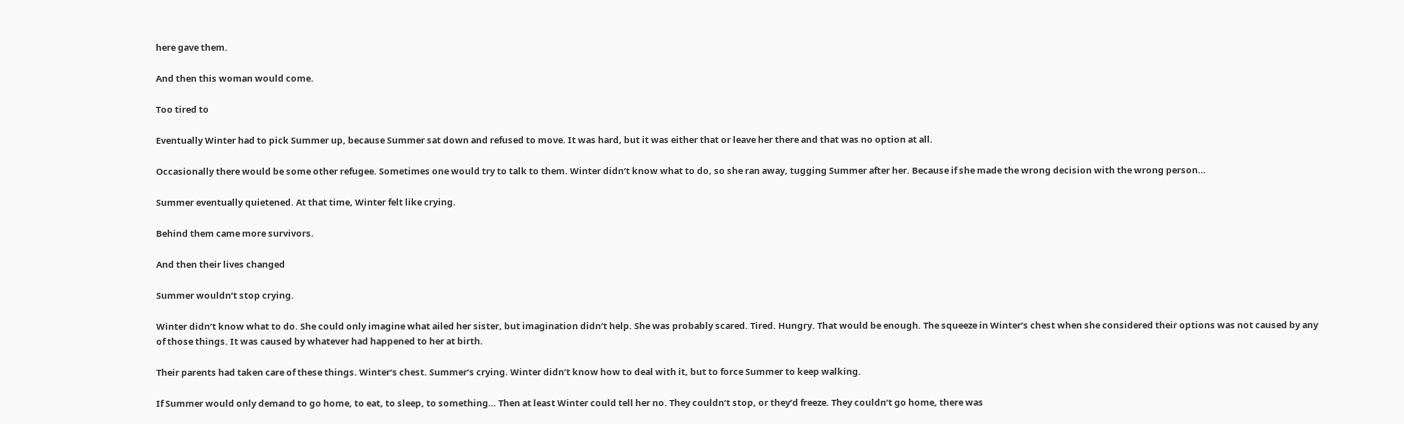here gave them.

And then this woman would come.

Too tired to

Eventually Winter had to pick Summer up, because Summer sat down and refused to move. It was hard, but it was either that or leave her there and that was no option at all.

Occasionally there would be some other refugee. Sometimes one would try to talk to them. Winter didn’t know what to do, so she ran away, tugging Summer after her. Because if she made the wrong decision with the wrong person…

Summer eventually quietened. At that time, Winter felt like crying.

Behind them came more survivors.

And then their lives changed

Summer wouldn’t stop crying.

Winter didn’t know what to do. She could only imagine what ailed her sister, but imagination didn’t help. She was probably scared. Tired. Hungry. That would be enough. The squeeze in Winter’s chest when she considered their options was not caused by any of those things. It was caused by whatever had happened to her at birth.

Their parents had taken care of these things. Winter’s chest. Summer’s crying. Winter didn’t know how to deal with it, but to force Summer to keep walking.

If Summer would only demand to go home, to eat, to sleep, to something… Then at least Winter could tell her no. They couldn’t stop, or they’d freeze. They couldn’t go home, there was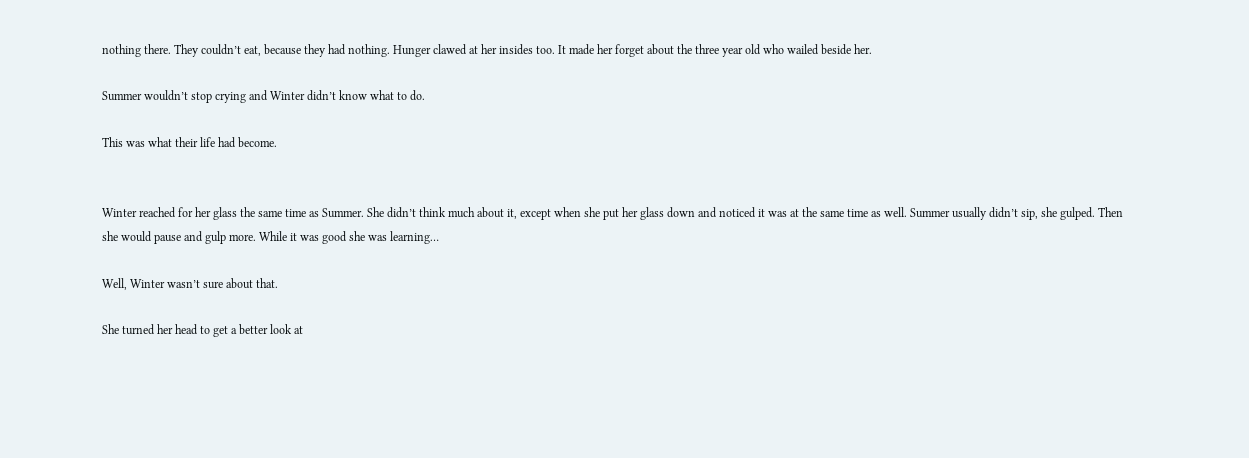nothing there. They couldn’t eat, because they had nothing. Hunger clawed at her insides too. It made her forget about the three year old who wailed beside her.

Summer wouldn’t stop crying and Winter didn’t know what to do.

This was what their life had become.


Winter reached for her glass the same time as Summer. She didn’t think much about it, except when she put her glass down and noticed it was at the same time as well. Summer usually didn’t sip, she gulped. Then she would pause and gulp more. While it was good she was learning…

Well, Winter wasn’t sure about that.

She turned her head to get a better look at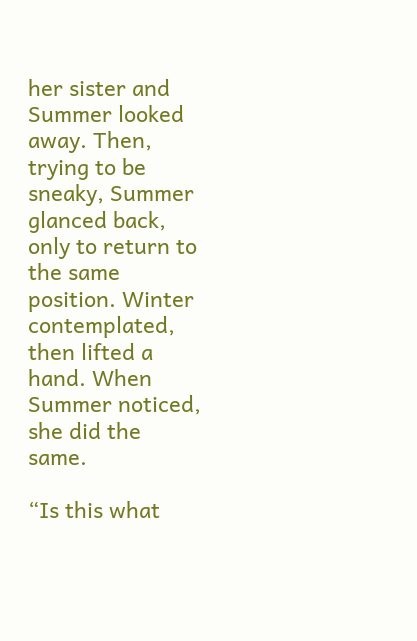her sister and Summer looked away. Then, trying to be sneaky, Summer glanced back, only to return to the same position. Winter contemplated, then lifted a hand. When Summer noticed, she did the same.

“Is this what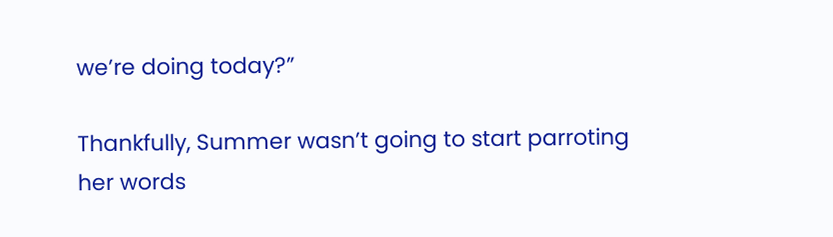we’re doing today?”

Thankfully, Summer wasn’t going to start parroting her words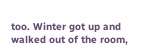too. Winter got up and walked out of the room,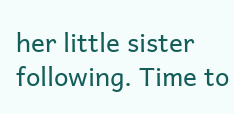her little sister following. Time to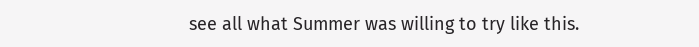see all what Summer was willing to try like this.